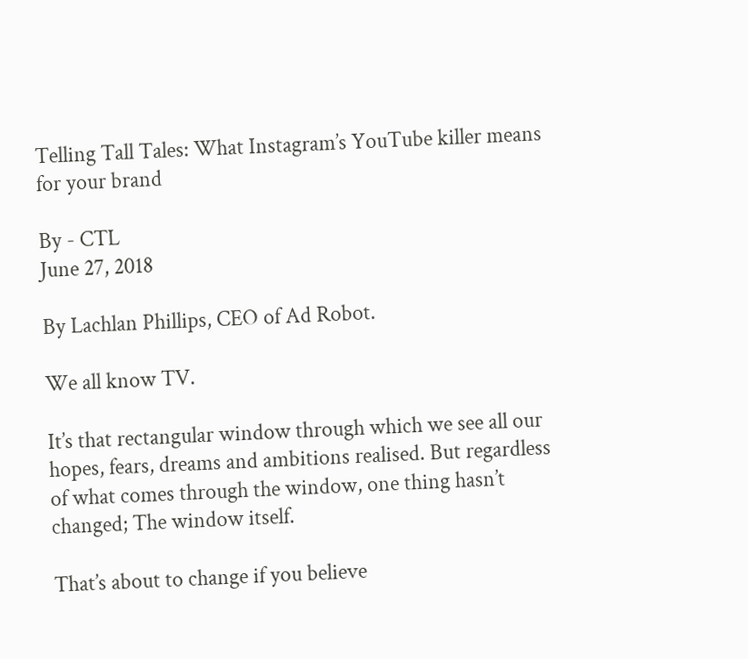Telling Tall Tales: What Instagram’s YouTube killer means for your brand

By - CTL
June 27, 2018

By Lachlan Phillips, CEO of Ad Robot.

We all know TV.

It’s that rectangular window through which we see all our hopes, fears, dreams and ambitions realised. But regardless of what comes through the window, one thing hasn’t changed; The window itself.

That’s about to change if you believe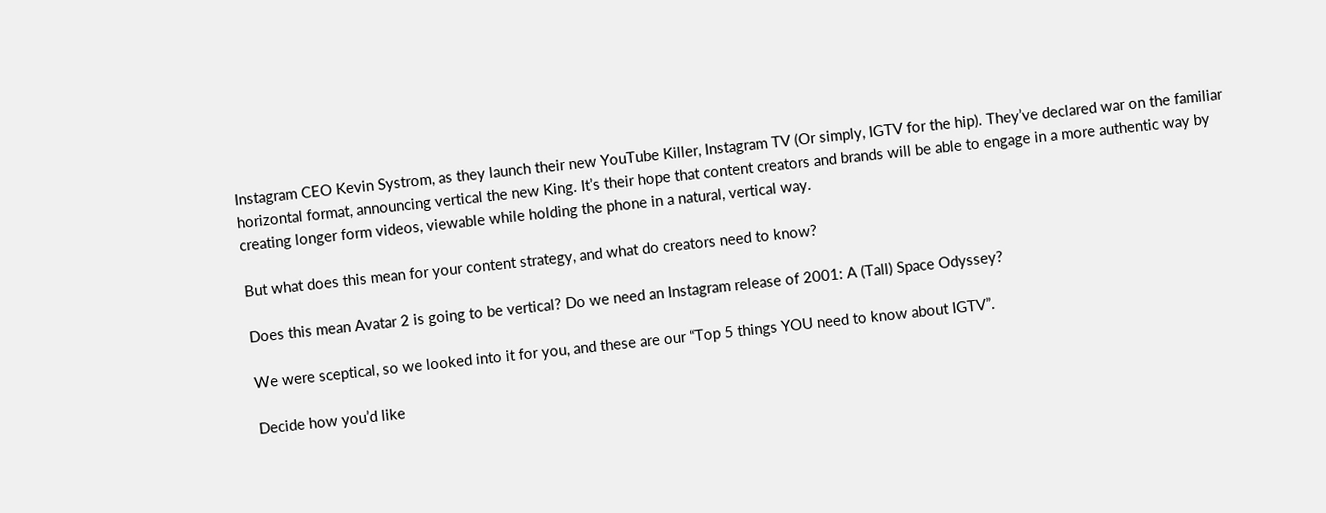Instagram CEO Kevin Systrom, as they launch their new YouTube Killer, Instagram TV (Or simply, IGTV for the hip). They’ve declared war on the familiar horizontal format, announcing vertical the new King. It’s their hope that content creators and brands will be able to engage in a more authentic way by creating longer form videos, viewable while holding the phone in a natural, vertical way.

But what does this mean for your content strategy, and what do creators need to know?

Does this mean Avatar 2 is going to be vertical? Do we need an Instagram release of 2001: A (Tall) Space Odyssey?

We were sceptical, so we looked into it for you, and these are our “Top 5 things YOU need to know about IGTV”.

Decide how you’d like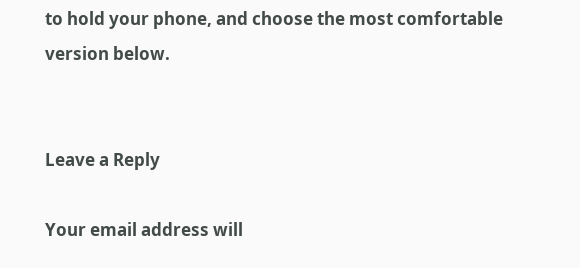to hold your phone, and choose the most comfortable version below.


Leave a Reply

Your email address will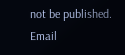not be published. Email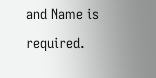and Name is required.